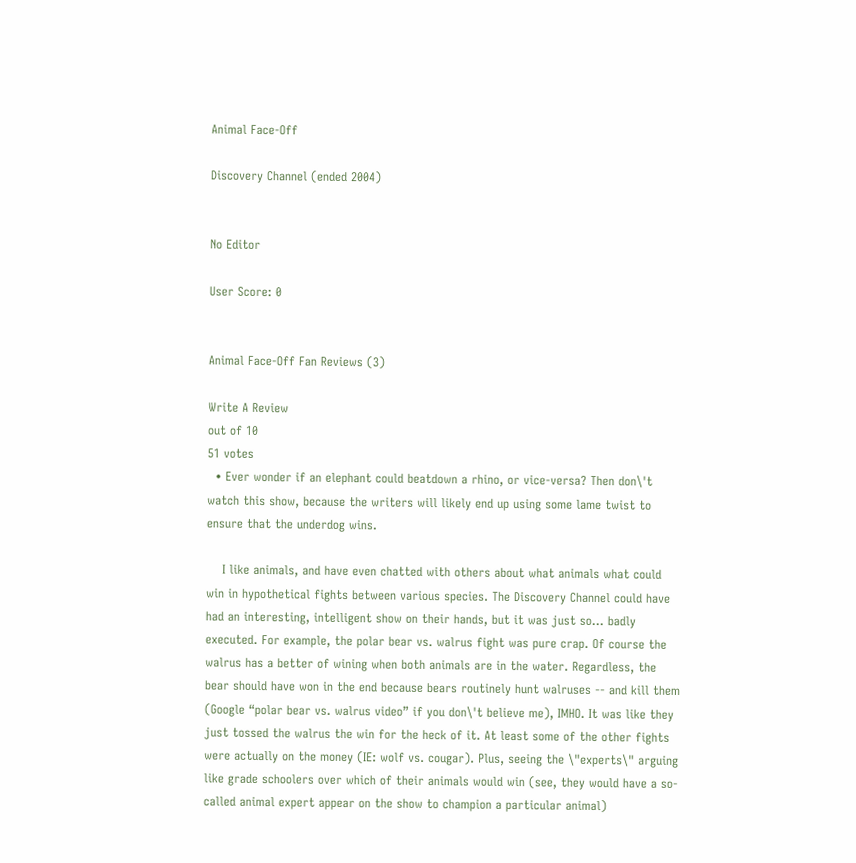Animal Face-Off

Discovery Channel (ended 2004)


No Editor

User Score: 0


Animal Face-Off Fan Reviews (3)

Write A Review
out of 10
51 votes
  • Ever wonder if an elephant could beatdown a rhino, or vice-versa? Then don\'t watch this show, because the writers will likely end up using some lame twist to ensure that the underdog wins.

    I like animals, and have even chatted with others about what animals what could win in hypothetical fights between various species. The Discovery Channel could have had an interesting, intelligent show on their hands, but it was just so... badly executed. For example, the polar bear vs. walrus fight was pure crap. Of course the walrus has a better of wining when both animals are in the water. Regardless, the bear should have won in the end because bears routinely hunt walruses -- and kill them (Google “polar bear vs. walrus video” if you don\'t believe me), IMHO. It was like they just tossed the walrus the win for the heck of it. At least some of the other fights were actually on the money (IE: wolf vs. cougar). Plus, seeing the \"experts\" arguing like grade schoolers over which of their animals would win (see, they would have a so-called animal expert appear on the show to champion a particular animal)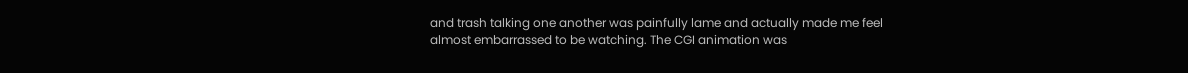and trash talking one another was painfully lame and actually made me feel almost embarrassed to be watching. The CGI animation was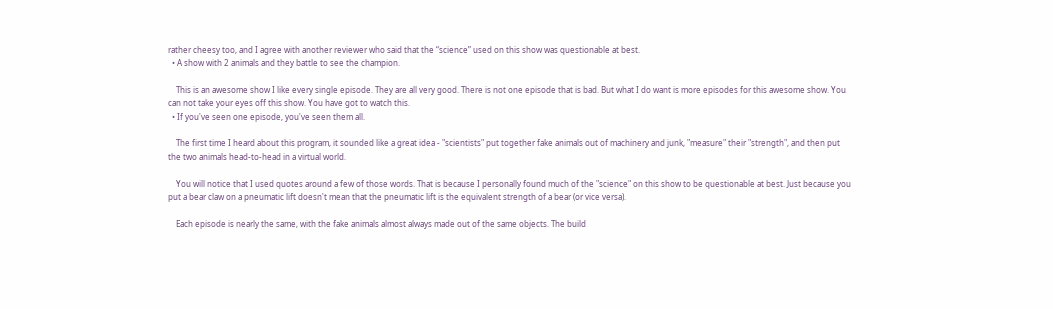rather cheesy too, and I agree with another reviewer who said that the “science” used on this show was questionable at best.
  • A show with 2 animals and they battle to see the champion.

    This is an awesome show I like every single episode. They are all very good. There is not one episode that is bad. But what I do want is more episodes for this awesome show. You can not take your eyes off this show. You have got to watch this.
  • If you've seen one episode, you've seen them all.

    The first time I heard about this program, it sounded like a great idea - "scientists" put together fake animals out of machinery and junk, "measure" their "strength", and then put the two animals head-to-head in a virtual world.

    You will notice that I used quotes around a few of those words. That is because I personally found much of the "science" on this show to be questionable at best. Just because you put a bear claw on a pneumatic lift doesn't mean that the pneumatic lift is the equivalent strength of a bear (or vice versa).

    Each episode is nearly the same, with the fake animals almost always made out of the same objects. The build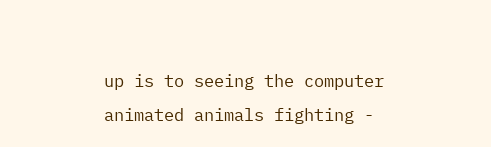up is to seeing the computer animated animals fighting -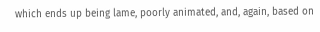which ends up being lame, poorly animated, and, again, based on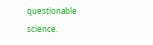questionable science.